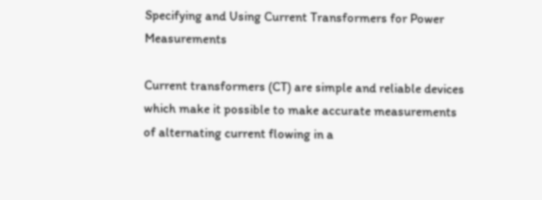Specifying and Using Current Transformers for Power Measurements

Current transformers (CT) are simple and reliable devices which make it possible to make accurate measurements of alternating current flowing in a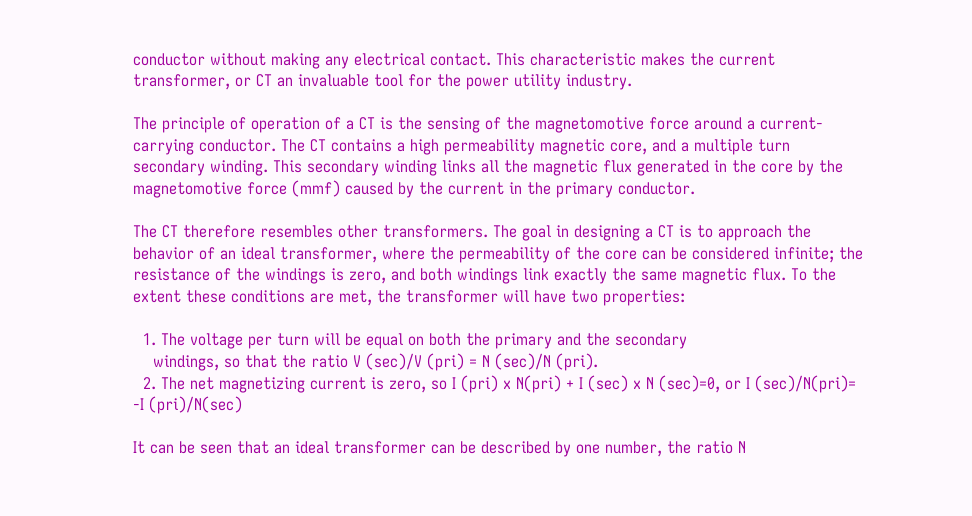conductor without making any electrical contact. This characteristic makes the current transformer, or CT an invaluable tool for the power utility industry.

The principle of operation of a CT is the sensing of the magnetomotive force around a current-carrying conductor. The CT contains a high permeability magnetic core, and a multiple turn secondary winding. This secondary winding links all the magnetic flux generated in the core by the magnetomotive force (mmf) caused by the current in the primary conductor.

The CT therefore resembles other transformers. The goal in designing a CT is to approach the behavior of an ideal transformer, where the permeability of the core can be considered infinite; the resistance of the windings is zero, and both windings link exactly the same magnetic flux. To the extent these conditions are met, the transformer will have two properties:

  1. The voltage per turn will be equal on both the primary and the secondary
    windings, so that the ratio V (sec)/V (pri) = N (sec)/N (pri).
  2. The net magnetizing current is zero, so I (pri) x N(pri) + I (sec) x N (sec)=0, or I (sec)/N(pri)= -I (pri)/N(sec)

It can be seen that an ideal transformer can be described by one number, the ratio N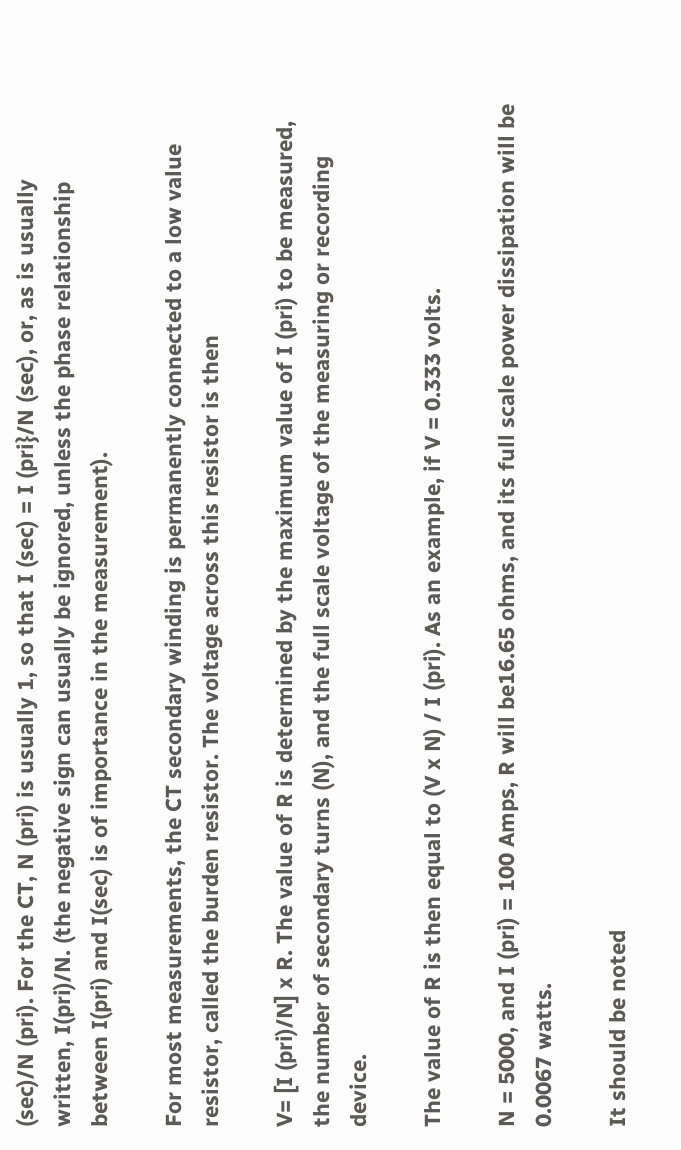(sec)/N (pri). For the CT, N (pri) is usually 1, so that I (sec) = I (pri}/N (sec), or, as is usually written, I(pri)/N. (the negative sign can usually be ignored, unless the phase relationship between I(pri) and I(sec) is of importance in the measurement).

For most measurements, the CT secondary winding is permanently connected to a low value resistor, called the burden resistor. The voltage across this resistor is then

V= [I (pri)/N] x R. The value of R is determined by the maximum value of I (pri) to be measured, the number of secondary turns (N), and the full scale voltage of the measuring or recording device.

The value of R is then equal to (V x N) / I (pri). As an example, if V = 0.333 volts.

N = 5000, and I (pri) = 100 Amps, R will be16.65 ohms, and its full scale power dissipation will be 0.0067 watts.

It should be noted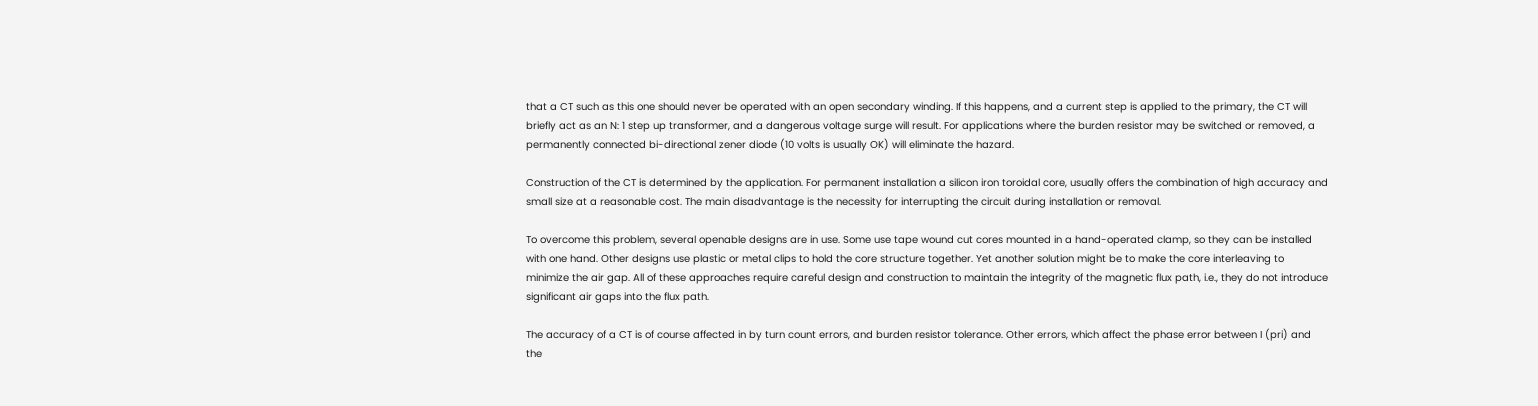that a CT such as this one should never be operated with an open secondary winding. If this happens, and a current step is applied to the primary, the CT will briefly act as an N: 1 step up transformer, and a dangerous voltage surge will result. For applications where the burden resistor may be switched or removed, a permanently connected bi-directional zener diode (10 volts is usually OK) will eliminate the hazard.

Construction of the CT is determined by the application. For permanent installation a silicon iron toroidal core, usually offers the combination of high accuracy and small size at a reasonable cost. The main disadvantage is the necessity for interrupting the circuit during installation or removal.

To overcome this problem, several openable designs are in use. Some use tape wound cut cores mounted in a hand-operated clamp, so they can be installed with one hand. Other designs use plastic or metal clips to hold the core structure together. Yet another solution might be to make the core interleaving to minimize the air gap. All of these approaches require careful design and construction to maintain the integrity of the magnetic flux path, i.e., they do not introduce significant air gaps into the flux path.

The accuracy of a CT is of course affected in by turn count errors, and burden resistor tolerance. Other errors, which affect the phase error between I (pri) and the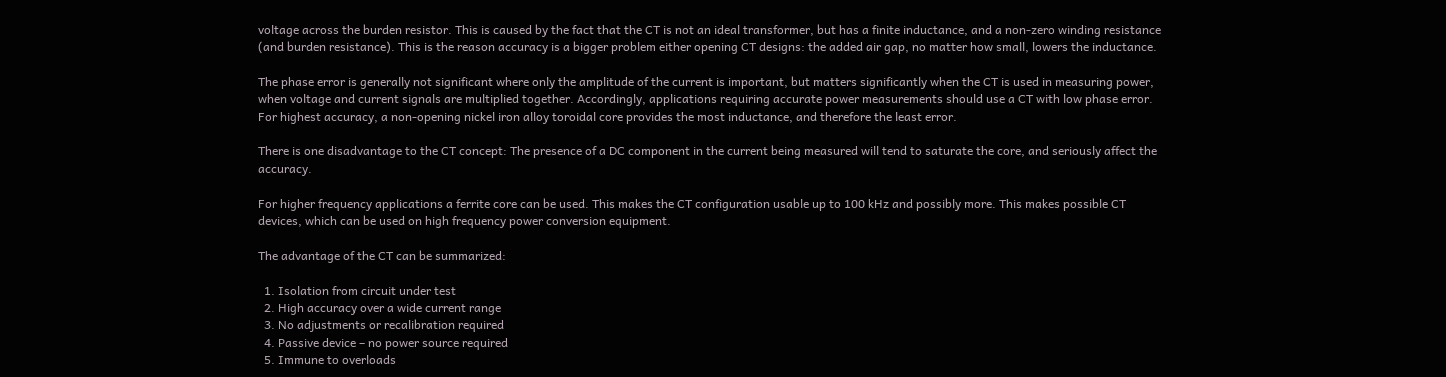voltage across the burden resistor. This is caused by the fact that the CT is not an ideal transformer, but has a finite inductance, and a non-zero winding resistance (and burden resistance). This is the reason accuracy is a bigger problem either opening CT designs: the added air gap, no matter how small, lowers the inductance.

The phase error is generally not significant where only the amplitude of the current is important, but matters significantly when the CT is used in measuring power, when voltage and current signals are multiplied together. Accordingly, applications requiring accurate power measurements should use a CT with low phase error. For highest accuracy, a non-opening nickel iron alloy toroidal core provides the most inductance, and therefore the least error.

There is one disadvantage to the CT concept: The presence of a DC component in the current being measured will tend to saturate the core, and seriously affect the accuracy.

For higher frequency applications a ferrite core can be used. This makes the CT configuration usable up to 100 kHz and possibly more. This makes possible CT devices, which can be used on high frequency power conversion equipment.

The advantage of the CT can be summarized:

  1. Isolation from circuit under test
  2. High accuracy over a wide current range
  3. No adjustments or recalibration required
  4. Passive device – no power source required
  5. Immune to overloads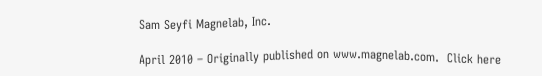Sam Seyfi Magnelab, Inc.

April 2010 – Originally published on www.magnelab.com.  Click here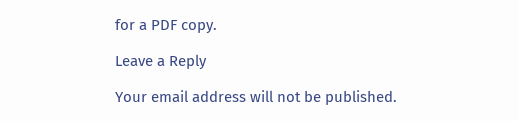for a PDF copy.

Leave a Reply

Your email address will not be published.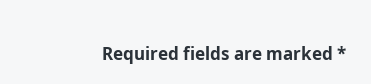Required fields are marked *